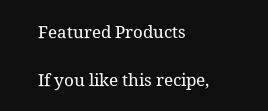Featured Products

If you like this recipe,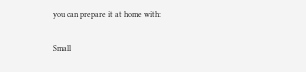you can prepare it at home with:

Small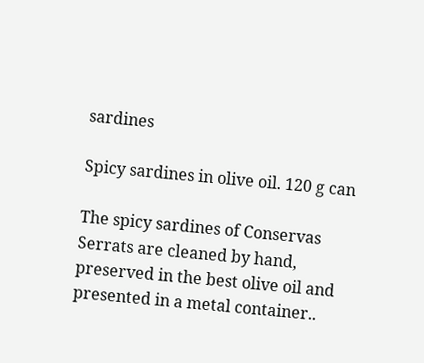sardines

Spicy sardines in olive oil. 120 g can

The spicy sardines of Conservas Serrats are cleaned by hand, preserved in the best olive oil and presented in a metal container..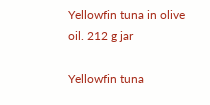Yellowfin tuna in olive oil. 212 g jar

Yellowfin tuna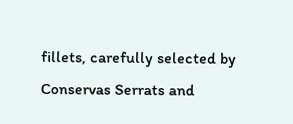fillets, carefully selected by Conservas Serrats and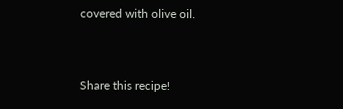covered with olive oil.


Share this recipe!